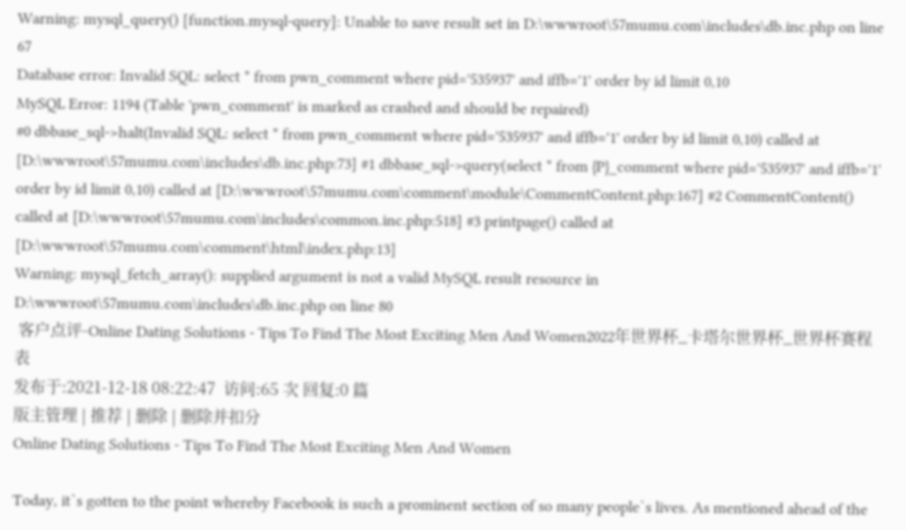Warning: mysql_query() [function.mysql-query]: Unable to save result set in D:\wwwroot\57mumu.com\includes\db.inc.php on line 67
Database error: Invalid SQL: select * from pwn_comment where pid='535937' and iffb='1' order by id limit 0,10
MySQL Error: 1194 (Table 'pwn_comment' is marked as crashed and should be repaired)
#0 dbbase_sql->halt(Invalid SQL: select * from pwn_comment where pid='535937' and iffb='1' order by id limit 0,10) called at [D:\wwwroot\57mumu.com\includes\db.inc.php:73] #1 dbbase_sql->query(select * from {P}_comment where pid='535937' and iffb='1' order by id limit 0,10) called at [D:\wwwroot\57mumu.com\comment\module\CommentContent.php:167] #2 CommentContent() called at [D:\wwwroot\57mumu.com\includes\common.inc.php:518] #3 printpage() called at [D:\wwwroot\57mumu.com\comment\html\index.php:13]
Warning: mysql_fetch_array(): supplied argument is not a valid MySQL result resource in D:\wwwroot\57mumu.com\includes\db.inc.php on line 80
 客户点评-Online Dating Solutions - Tips To Find The Most Exciting Men And Women2022年世界杯_卡塔尔世界杯_世界杯赛程表
发布于:2021-12-18 08:22:47  访问:65 次 回复:0 篇
版主管理 | 推荐 | 删除 | 删除并扣分
Online Dating Solutions - Tips To Find The Most Exciting Men And Women

Today, it`s gotten to the point whereby Facebook is such a prominent section of so many people`s lives. As mentioned ahead of the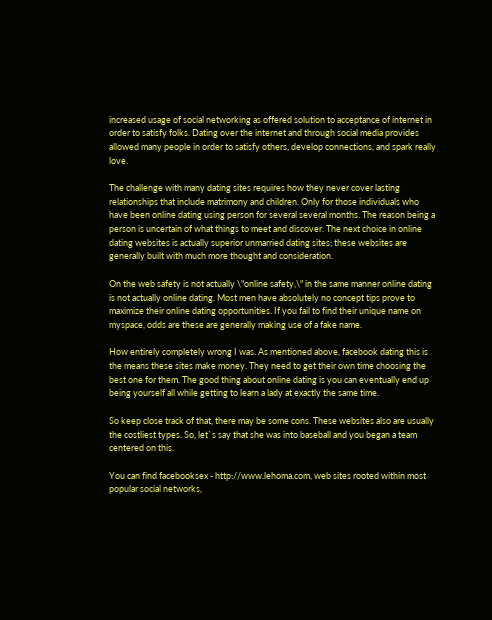increased usage of social networking as offered solution to acceptance of internet in order to satisfy folks. Dating over the internet and through social media provides allowed many people in order to satisfy others, develop connections, and spark really love.

The challenge with many dating sites requires how they never cover lasting relationships that include matrimony and children. Only for those individuals who have been online dating using person for several several months. The reason being a person is uncertain of what things to meet and discover. The next choice in online dating websites is actually superior unmarried dating sites; these websites are generally built with much more thought and consideration.

On the web safety is not actually \"online safety,\" in the same manner online dating is not actually online dating. Most men have absolutely no concept tips prove to maximize their online dating opportunities. If you fail to find their unique name on myspace, odds are these are generally making use of a fake name.

How entirely completely wrong I was. As mentioned above, facebook dating this is the means these sites make money. They need to get their own time choosing the best one for them. The good thing about online dating is you can eventually end up being yourself all while getting to learn a lady at exactly the same time.

So keep close track of that, there may be some cons. These websites also are usually the costliest types. So, let`s say that she was into baseball and you began a team centered on this.

You can find facebooksex - http://www.lehoma.com, web sites rooted within most popular social networks,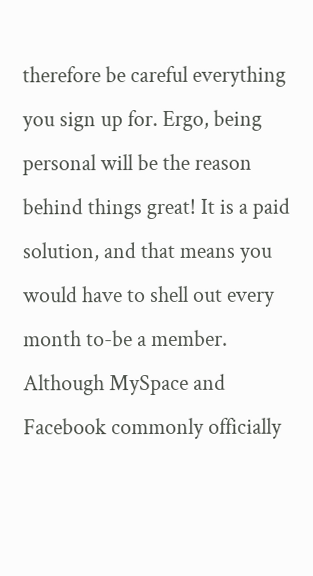therefore be careful everything you sign up for. Ergo, being personal will be the reason behind things great! It is a paid solution, and that means you would have to shell out every month to-be a member. Although MySpace and Facebook commonly officially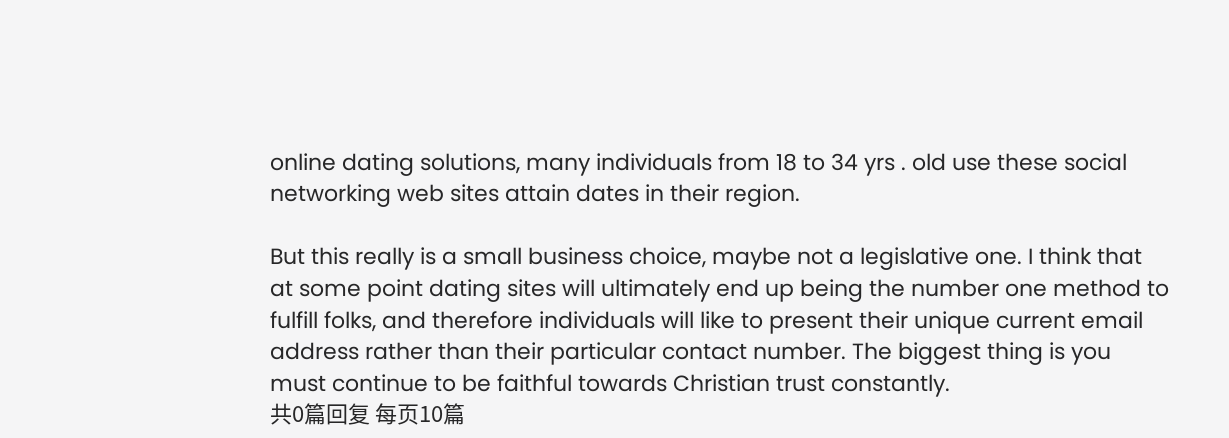online dating solutions, many individuals from 18 to 34 yrs . old use these social networking web sites attain dates in their region.

But this really is a small business choice, maybe not a legislative one. I think that at some point dating sites will ultimately end up being the number one method to fulfill folks, and therefore individuals will like to present their unique current email address rather than their particular contact number. The biggest thing is you must continue to be faithful towards Christian trust constantly.
共0篇回复 每页10篇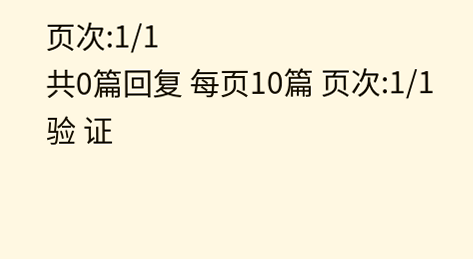页次:1/1
共0篇回复 每页10篇 页次:1/1
验 证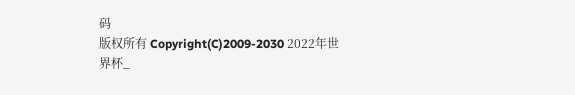码
版权所有 Copyright(C)2009-2030 2022年世界杯_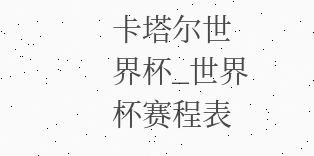卡塔尔世界杯_世界杯赛程表